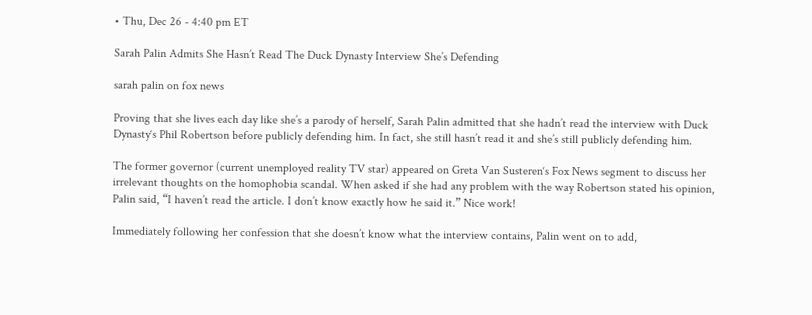• Thu, Dec 26 - 4:40 pm ET

Sarah Palin Admits She Hasn’t Read The Duck Dynasty Interview She’s Defending

sarah palin on fox news

Proving that she lives each day like she’s a parody of herself, Sarah Palin admitted that she hadn’t read the interview with Duck Dynasty‘s Phil Robertson before publicly defending him. In fact, she still hasn’t read it and she’s still publicly defending him.

The former governor (current unemployed reality TV star) appeared on Greta Van Susteren‘s Fox News segment to discuss her irrelevant thoughts on the homophobia scandal. When asked if she had any problem with the way Robertson stated his opinion, Palin said, “I haven’t read the article. I don’t know exactly how he said it.” Nice work!

Immediately following her confession that she doesn’t know what the interview contains, Palin went on to add,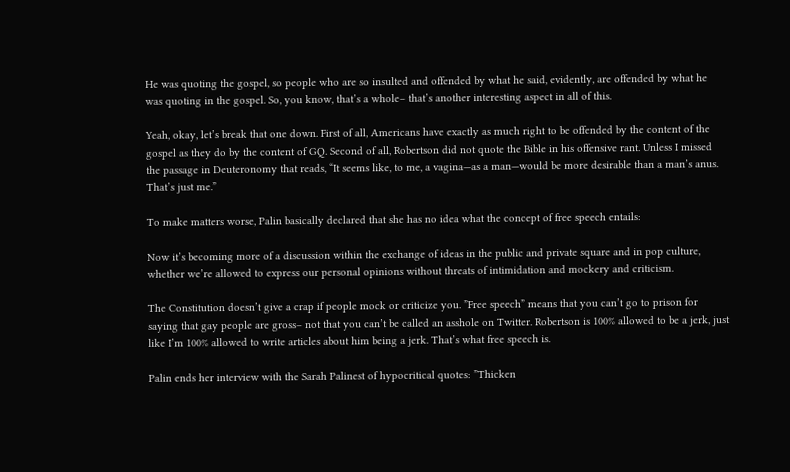He was quoting the gospel, so people who are so insulted and offended by what he said, evidently, are offended by what he was quoting in the gospel. So, you know, that’s a whole– that’s another interesting aspect in all of this.

Yeah, okay, let’s break that one down. First of all, Americans have exactly as much right to be offended by the content of the gospel as they do by the content of GQ. Second of all, Robertson did not quote the Bible in his offensive rant. Unless I missed the passage in Deuteronomy that reads, “It seems like, to me, a vagina—as a man—would be more desirable than a man’s anus. That’s just me.”

To make matters worse, Palin basically declared that she has no idea what the concept of free speech entails:

Now it’s becoming more of a discussion within the exchange of ideas in the public and private square and in pop culture, whether we’re allowed to express our personal opinions without threats of intimidation and mockery and criticism.

The Constitution doesn’t give a crap if people mock or criticize you. ”Free speech” means that you can’t go to prison for saying that gay people are gross– not that you can’t be called an asshole on Twitter. Robertson is 100% allowed to be a jerk, just like I’m 100% allowed to write articles about him being a jerk. That’s what free speech is.

Palin ends her interview with the Sarah Palinest of hypocritical quotes: ”Thicken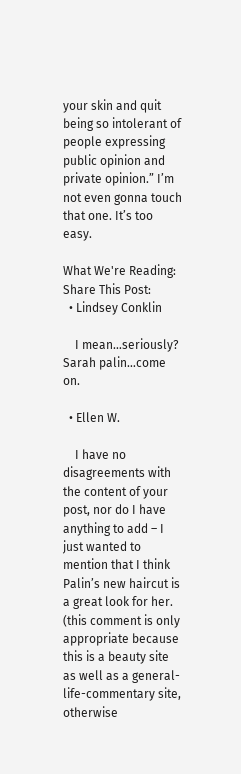your skin and quit being so intolerant of people expressing public opinion and private opinion.” I’m not even gonna touch that one. It’s too easy.

What We're Reading:
Share This Post:
  • Lindsey Conklin

    I mean…seriously? Sarah palin…come on.

  • Ellen W.

    I have no disagreements with the content of your post, nor do I have anything to add – I just wanted to mention that I think Palin’s new haircut is a great look for her. (this comment is only appropriate because this is a beauty site as well as a general-life-commentary site, otherwise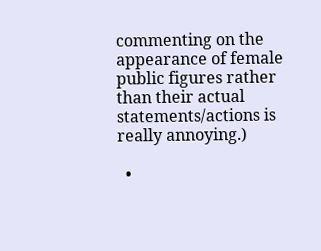commenting on the appearance of female public figures rather than their actual statements/actions is really annoying.)

  •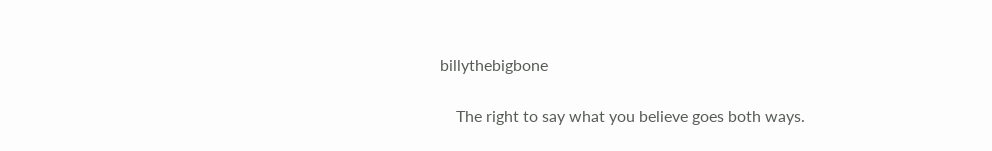billythebigbone

    The right to say what you believe goes both ways.